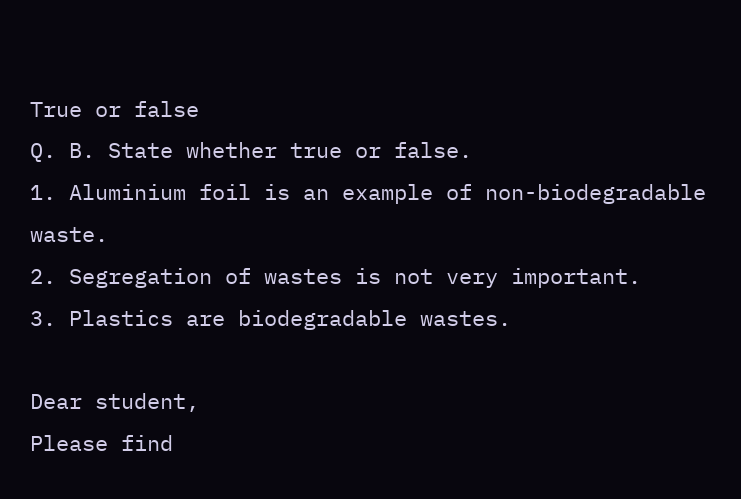True or false
Q. B. State whether true or false.
1. Aluminium foil is an example of non-biodegradable waste.
2. Segregation of wastes is not very important.
3. Plastics are biodegradable wastes.

Dear student,
Please find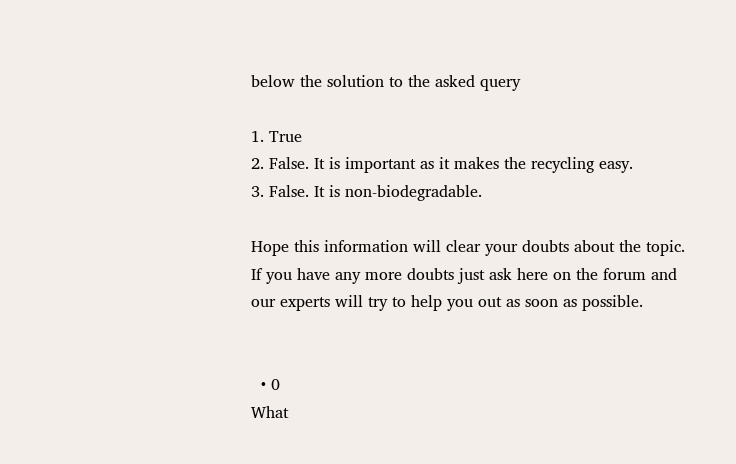below the solution to the asked query

1. True
2. False. It is important as it makes the recycling easy.
3. False. It is non-biodegradable.

Hope this information will clear your doubts about the topic.
If you have any more doubts just ask here on the forum and our experts will try to help you out as soon as possible.


  • 0
What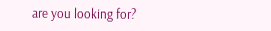are you looking for?